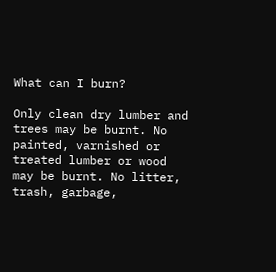What can I burn?

Only clean dry lumber and trees may be burnt. No painted, varnished or treated lumber or wood may be burnt. No litter, trash, garbage,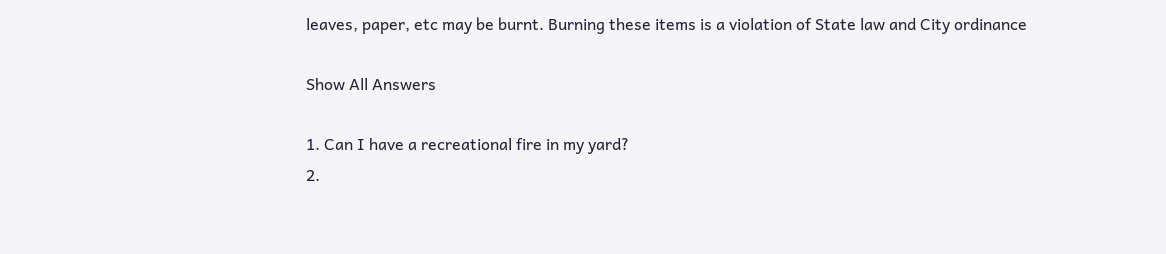leaves, paper, etc may be burnt. Burning these items is a violation of State law and City ordinance

Show All Answers

1. Can I have a recreational fire in my yard?
2.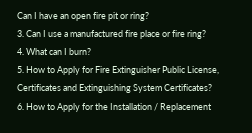Can I have an open fire pit or ring?
3. Can I use a manufactured fire place or fire ring?
4. What can I burn?
5. How to Apply for Fire Extinguisher Public License, Certificates and Extinguishing System Certificates?
6. How to Apply for the Installation / Replacement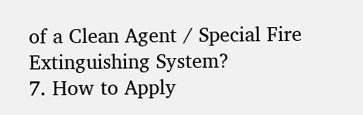of a Clean Agent / Special Fire Extinguishing System?
7. How to Apply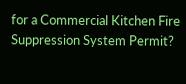for a Commercial Kitchen Fire Suppression System Permit?